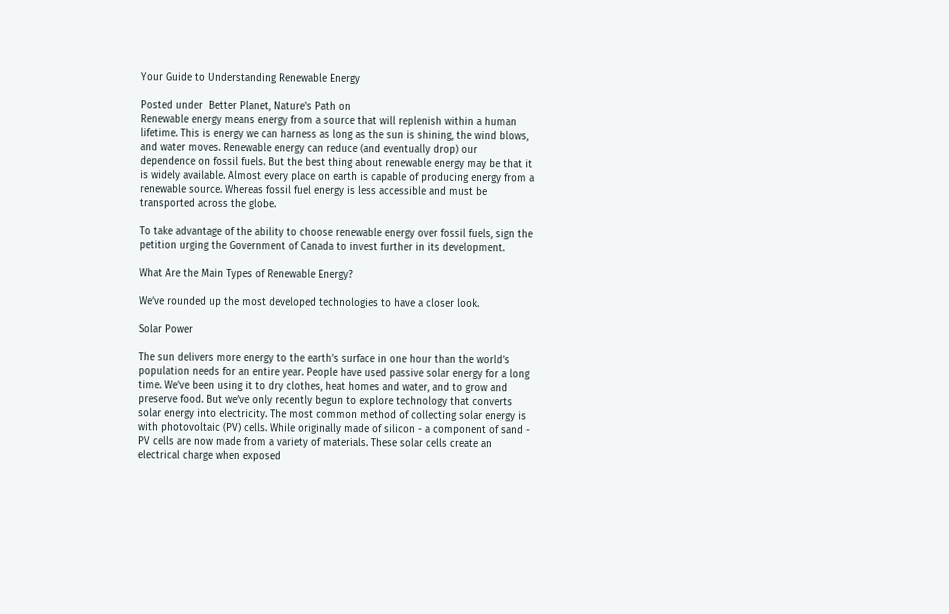Your Guide to Understanding Renewable Energy

Posted under  Better Planet, Nature's Path on
Renewable energy means energy from a source that will replenish within a human lifetime. This is energy we can harness as long as the sun is shining, the wind blows, and water moves. Renewable energy can reduce (and eventually drop) our dependence on fossil fuels. But the best thing about renewable energy may be that it is widely available. Almost every place on earth is capable of producing energy from a renewable source. Whereas fossil fuel energy is less accessible and must be transported across the globe.

To take advantage of the ability to choose renewable energy over fossil fuels, sign the petition urging the Government of Canada to invest further in its development.

What Are the Main Types of Renewable Energy?

We’ve rounded up the most developed technologies to have a closer look.

Solar Power

The sun delivers more energy to the earth’s surface in one hour than the world’s population needs for an entire year. People have used passive solar energy for a long time. We've been using it to dry clothes, heat homes and water, and to grow and preserve food. But we’ve only recently begun to explore technology that converts solar energy into electricity. The most common method of collecting solar energy is with photovoltaic (PV) cells. While originally made of silicon - a component of sand - PV cells are now made from a variety of materials. These solar cells create an electrical charge when exposed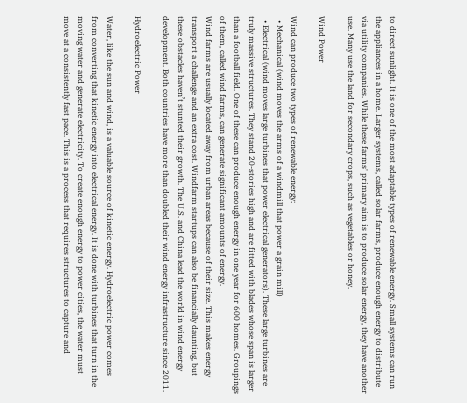to direct sunlight. It is one of the most adaptable types of renewable energy. Small systems can run the appliances in a home. Larger systems, called solar farms, produce enough energy to distribute via utility companies. While these farms' primary aim is to produce solar energy, they have another use. Many use the land for secondary crops, such as vegetables or honey.

Wind Power

Wind can produce two types of renewable energy:
  • Mechanical (wind moves the arms of a windmill that power a grain mill)
  • Electrical (wind moves large turbines that power electrical generators). These large turbines are truly massive structures. They stand 20-stories high and are fitted with blades whose span is larger than a football field. One of these can produce enough energy in one year for 600 homes. Groupings of them, called wind farms, can generate significant amounts of energy.
Wind farms are usually located away from urban areas because of their size. This makes energy transport a challenge and an extra cost. Windfarm startups can also be financially daunting, but these obstacles haven’t stunted their growth. The U.S. and China lead the world in wind energy development. Both countries have more than doubled their wind energy infrastructure since 2011.

Hydroelectric Power

Water, like the sun and wind, is a valuable source of kinetic energy. Hydroelectric power comes from converting that kinetic energy into electrical energy. It is done with turbines that turn in the moving water and generate electricity. To create enough energy to power cities, the water must move at a consistently fast pace. This is a process that requires structures to capture and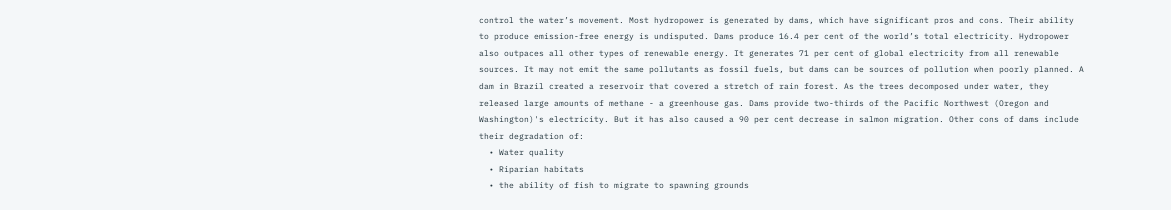control the water’s movement. Most hydropower is generated by dams, which have significant pros and cons. Their ability to produce emission-free energy is undisputed. Dams produce 16.4 per cent of the world’s total electricity. Hydropower also outpaces all other types of renewable energy. It generates 71 per cent of global electricity from all renewable sources. It may not emit the same pollutants as fossil fuels, but dams can be sources of pollution when poorly planned. A dam in Brazil created a reservoir that covered a stretch of rain forest. As the trees decomposed under water, they released large amounts of methane - a greenhouse gas. Dams provide two-thirds of the Pacific Northwest (Oregon and Washington)'s electricity. But it has also caused a 90 per cent decrease in salmon migration. Other cons of dams include their degradation of:
  • Water quality
  • Riparian habitats
  • the ability of fish to migrate to spawning grounds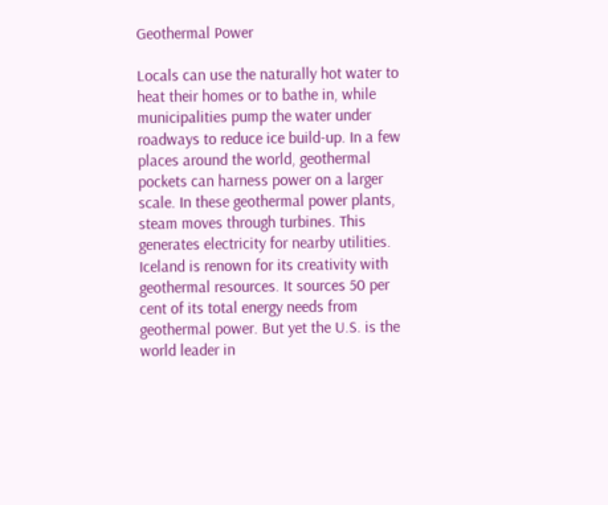Geothermal Power

Locals can use the naturally hot water to heat their homes or to bathe in, while municipalities pump the water under roadways to reduce ice build-up. In a few places around the world, geothermal pockets can harness power on a larger scale. In these geothermal power plants, steam moves through turbines. This generates electricity for nearby utilities. Iceland is renown for its creativity with geothermal resources. It sources 50 per cent of its total energy needs from geothermal power. But yet the U.S. is the world leader in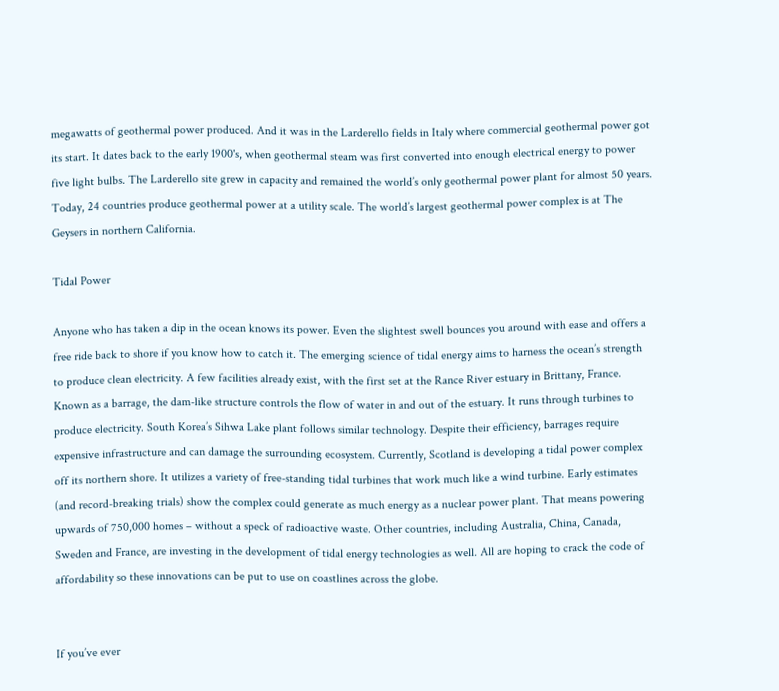megawatts of geothermal power produced. And it was in the Larderello fields in Italy where commercial geothermal power got its start. It dates back to the early 1900's, when geothermal steam was first converted into enough electrical energy to power five light bulbs. The Larderello site grew in capacity and remained the world’s only geothermal power plant for almost 50 years. Today, 24 countries produce geothermal power at a utility scale. The world’s largest geothermal power complex is at The Geysers in northern California.

Tidal Power

Anyone who has taken a dip in the ocean knows its power. Even the slightest swell bounces you around with ease and offers a free ride back to shore if you know how to catch it. The emerging science of tidal energy aims to harness the ocean’s strength to produce clean electricity. A few facilities already exist, with the first set at the Rance River estuary in Brittany, France. Known as a barrage, the dam-like structure controls the flow of water in and out of the estuary. It runs through turbines to produce electricity. South Korea’s Sihwa Lake plant follows similar technology. Despite their efficiency, barrages require expensive infrastructure and can damage the surrounding ecosystem. Currently, Scotland is developing a tidal power complex off its northern shore. It utilizes a variety of free-standing tidal turbines that work much like a wind turbine. Early estimates (and record-breaking trials) show the complex could generate as much energy as a nuclear power plant. That means powering upwards of 750,000 homes – without a speck of radioactive waste. Other countries, including Australia, China, Canada, Sweden and France, are investing in the development of tidal energy technologies as well. All are hoping to crack the code of affordability so these innovations can be put to use on coastlines across the globe.


If you’ve ever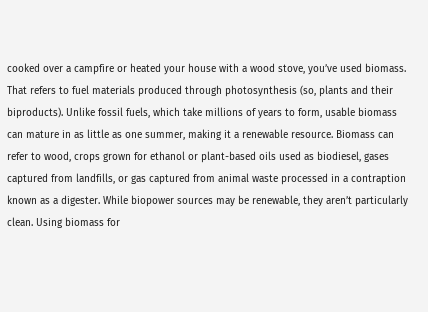cooked over a campfire or heated your house with a wood stove, you’ve used biomass. That refers to fuel materials produced through photosynthesis (so, plants and their biproducts). Unlike fossil fuels, which take millions of years to form, usable biomass can mature in as little as one summer, making it a renewable resource. Biomass can refer to wood, crops grown for ethanol or plant-based oils used as biodiesel, gases captured from landfills, or gas captured from animal waste processed in a contraption known as a digester. While biopower sources may be renewable, they aren’t particularly clean. Using biomass for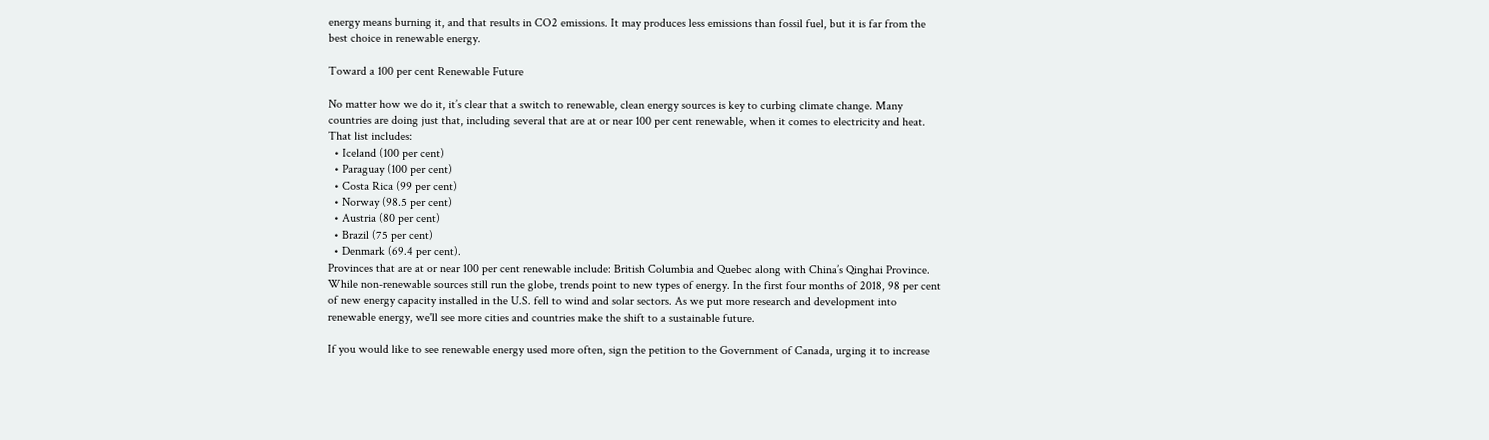energy means burning it, and that results in CO2 emissions. It may produces less emissions than fossil fuel, but it is far from the best choice in renewable energy.

Toward a 100 per cent Renewable Future

No matter how we do it, it’s clear that a switch to renewable, clean energy sources is key to curbing climate change. Many countries are doing just that, including several that are at or near 100 per cent renewable, when it comes to electricity and heat. That list includes:
  • Iceland (100 per cent)
  • Paraguay (100 per cent)
  • Costa Rica (99 per cent)
  • Norway (98.5 per cent)
  • Austria (80 per cent)
  • Brazil (75 per cent)
  • Denmark (69.4 per cent).
Provinces that are at or near 100 per cent renewable include: British Columbia and Quebec along with China’s Qinghai Province.
While non-renewable sources still run the globe, trends point to new types of energy. In the first four months of 2018, 98 per cent of new energy capacity installed in the U.S. fell to wind and solar sectors. As we put more research and development into renewable energy, we'll see more cities and countries make the shift to a sustainable future.

If you would like to see renewable energy used more often, sign the petition to the Government of Canada, urging it to increase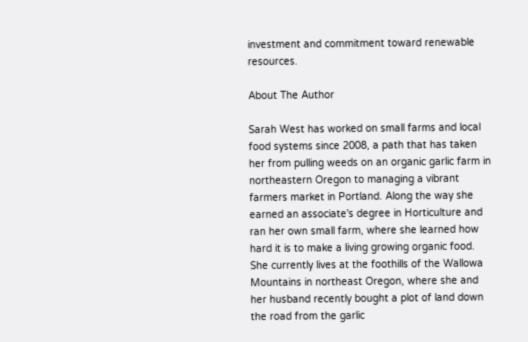investment and commitment toward renewable resources.

About The Author

Sarah West has worked on small farms and local food systems since 2008, a path that has taken her from pulling weeds on an organic garlic farm in northeastern Oregon to managing a vibrant farmers market in Portland. Along the way she earned an associate's degree in Horticulture and ran her own small farm, where she learned how hard it is to make a living growing organic food. She currently lives at the foothills of the Wallowa Mountains in northeast Oregon, where she and her husband recently bought a plot of land down the road from the garlic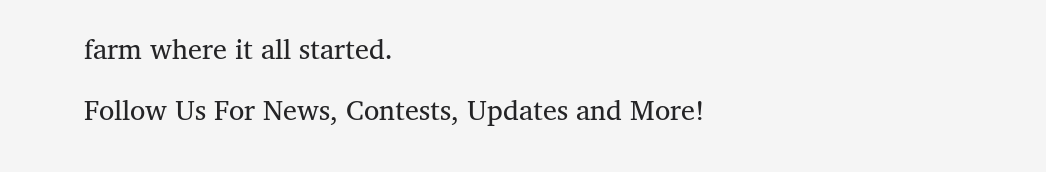farm where it all started.

Follow Us For News, Contests, Updates and More!